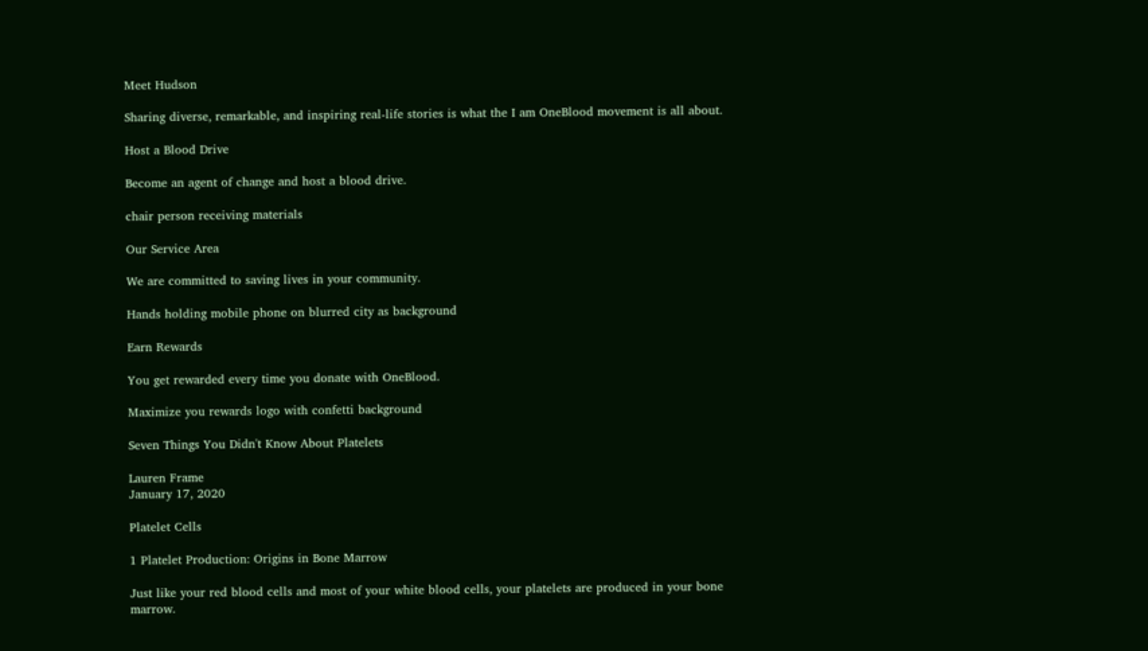Meet Hudson

Sharing diverse, remarkable, and inspiring real-life stories is what the I am OneBlood movement is all about.

Host a Blood Drive

Become an agent of change and host a blood drive.

chair person receiving materials

Our Service Area

We are committed to saving lives in your community.

Hands holding mobile phone on blurred city as background

Earn Rewards

You get rewarded every time you donate with OneBlood.

Maximize you rewards logo with confetti background

Seven Things You Didn't Know About Platelets

Lauren Frame
January 17, 2020

Platelet Cells

1 Platelet Production: Origins in Bone Marrow

Just like your red blood cells and most of your white blood cells, your platelets are produced in your bone marrow.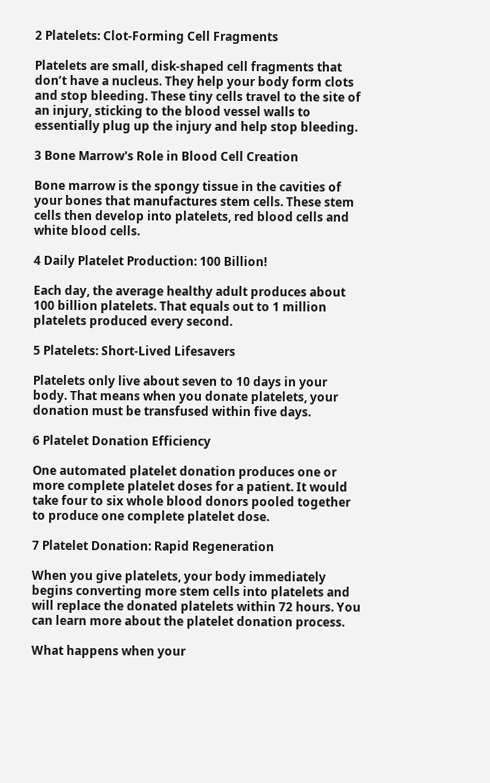2 Platelets: Clot-Forming Cell Fragments

Platelets are small, disk-shaped cell fragments that don’t have a nucleus. They help your body form clots and stop bleeding. These tiny cells travel to the site of an injury, sticking to the blood vessel walls to essentially plug up the injury and help stop bleeding.

3 Bone Marrow's Role in Blood Cell Creation

Bone marrow is the spongy tissue in the cavities of your bones that manufactures stem cells. These stem cells then develop into platelets, red blood cells and white blood cells.

4 Daily Platelet Production: 100 Billion!

Each day, the average healthy adult produces about 100 billion platelets. That equals out to 1 million platelets produced every second.

5 Platelets: Short-Lived Lifesavers

Platelets only live about seven to 10 days in your body. That means when you donate platelets, your donation must be transfused within five days.

6 Platelet Donation Efficiency

One automated platelet donation produces one or more complete platelet doses for a patient. It would take four to six whole blood donors pooled together to produce one complete platelet dose.

7 Platelet Donation: Rapid Regeneration

When you give platelets, your body immediately begins converting more stem cells into platelets and will replace the donated platelets within 72 hours. You can learn more about the platelet donation process.

What happens when your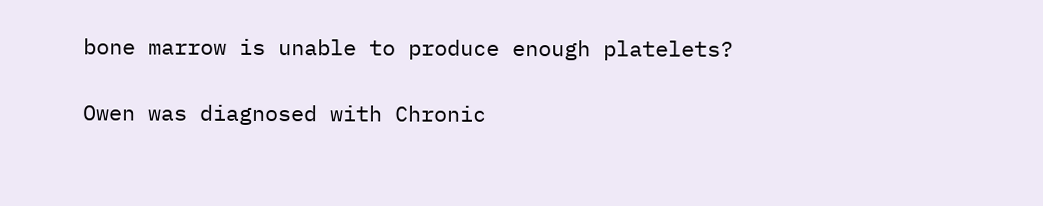bone marrow is unable to produce enough platelets?

Owen was diagnosed with Chronic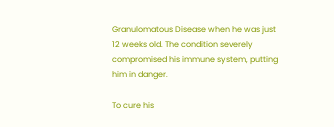Granulomatous Disease when he was just 12 weeks old. The condition severely compromised his immune system, putting him in danger.

To cure his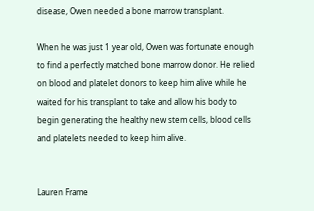disease, Owen needed a bone marrow transplant.

When he was just 1 year old, Owen was fortunate enough to find a perfectly matched bone marrow donor. He relied on blood and platelet donors to keep him alive while he waited for his transplant to take and allow his body to begin generating the healthy new stem cells, blood cells and platelets needed to keep him alive.


Lauren Frame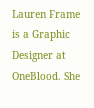Lauren Frame is a Graphic Designer at OneBlood. She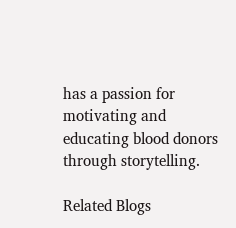has a passion for motivating and educating blood donors through storytelling.

Related Blogs